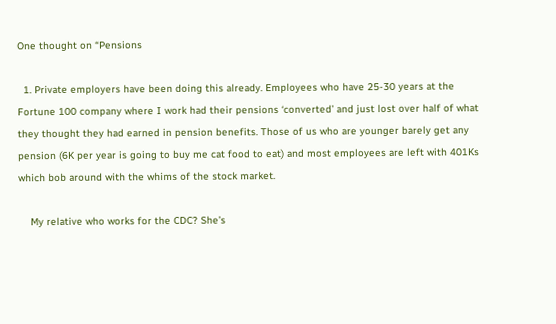One thought on “Pensions

  1. Private employers have been doing this already. Employees who have 25-30 years at the Fortune 100 company where I work had their pensions ‘converted’ and just lost over half of what they thought they had earned in pension benefits. Those of us who are younger barely get any pension (6K per year is going to buy me cat food to eat) and most employees are left with 401Ks which bob around with the whims of the stock market.

    My relative who works for the CDC? She’s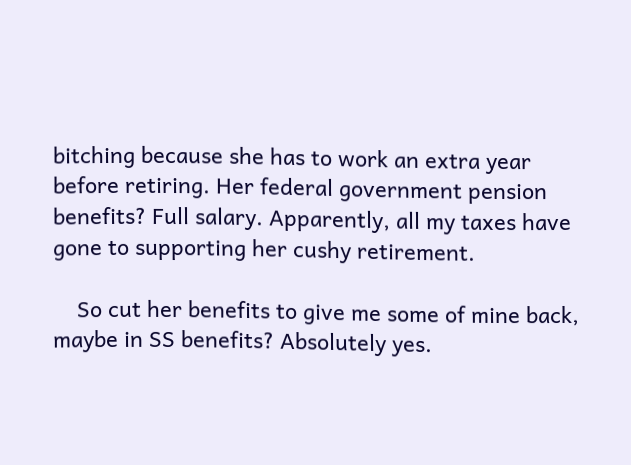bitching because she has to work an extra year before retiring. Her federal government pension benefits? Full salary. Apparently, all my taxes have gone to supporting her cushy retirement.

    So cut her benefits to give me some of mine back, maybe in SS benefits? Absolutely yes.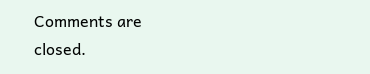Comments are closed.